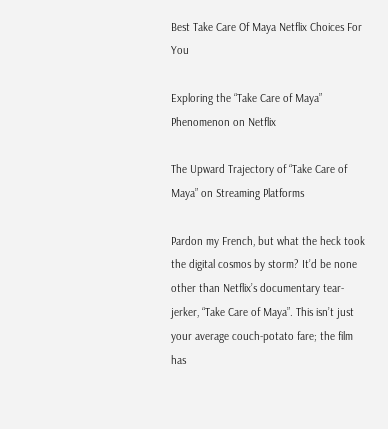Best Take Care Of Maya Netflix Choices For You

Exploring the “Take Care of Maya” Phenomenon on Netflix

The Upward Trajectory of “Take Care of Maya” on Streaming Platforms

Pardon my French, but what the heck took the digital cosmos by storm? It’d be none other than Netflix’s documentary tear-jerker, “Take Care of Maya”. This isn’t just your average couch-potato fare; the film has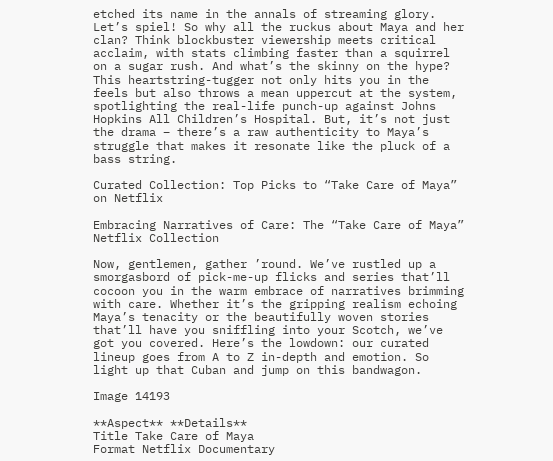etched its name in the annals of streaming glory. Let’s spiel! So why all the ruckus about Maya and her clan? Think blockbuster viewership meets critical acclaim, with stats climbing faster than a squirrel on a sugar rush. And what’s the skinny on the hype? This heartstring-tugger not only hits you in the feels but also throws a mean uppercut at the system, spotlighting the real-life punch-up against Johns Hopkins All Children’s Hospital. But, it’s not just the drama – there’s a raw authenticity to Maya’s struggle that makes it resonate like the pluck of a bass string.

Curated Collection: Top Picks to “Take Care of Maya” on Netflix

Embracing Narratives of Care: The “Take Care of Maya” Netflix Collection

Now, gentlemen, gather ’round. We’ve rustled up a smorgasbord of pick-me-up flicks and series that’ll cocoon you in the warm embrace of narratives brimming with care. Whether it’s the gripping realism echoing Maya’s tenacity or the beautifully woven stories that’ll have you sniffling into your Scotch, we’ve got you covered. Here’s the lowdown: our curated lineup goes from A to Z in-depth and emotion. So light up that Cuban and jump on this bandwagon.

Image 14193

**Aspect** **Details**
Title Take Care of Maya
Format Netflix Documentary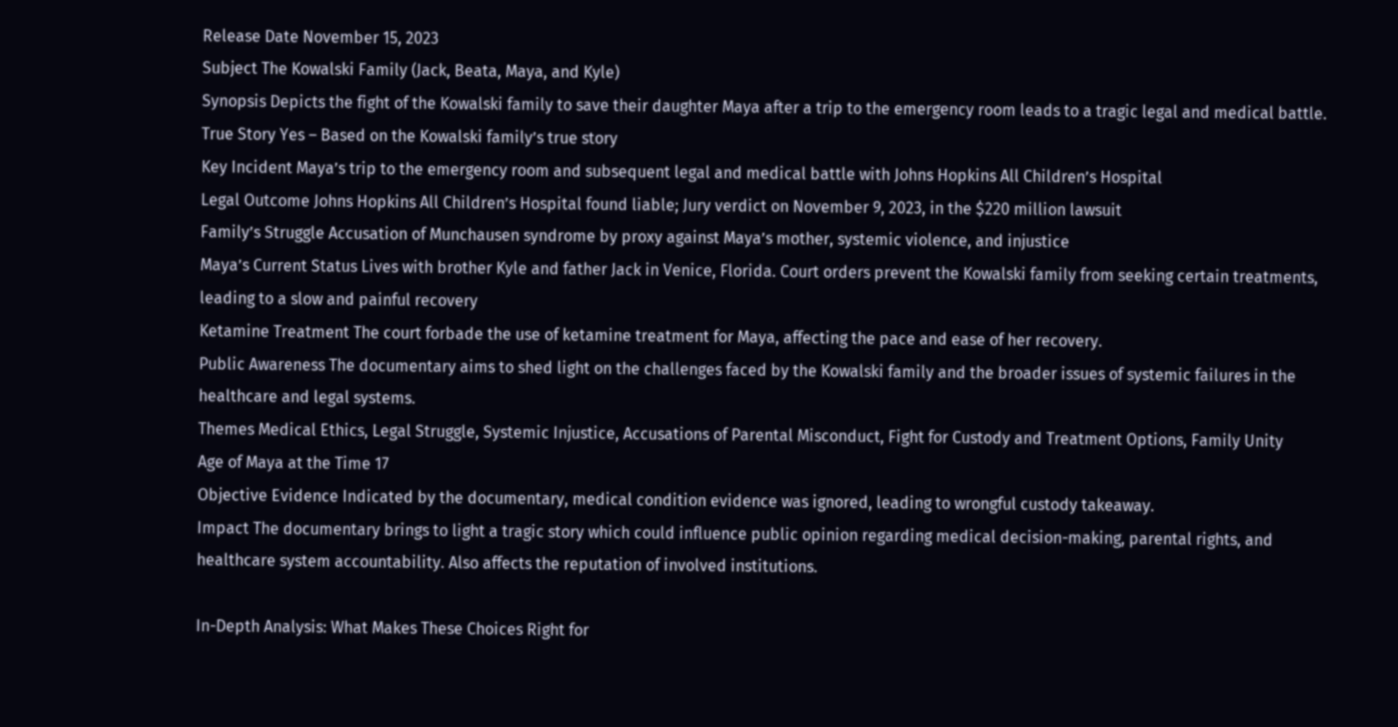Release Date November 15, 2023
Subject The Kowalski Family (Jack, Beata, Maya, and Kyle)
Synopsis Depicts the fight of the Kowalski family to save their daughter Maya after a trip to the emergency room leads to a tragic legal and medical battle.
True Story Yes – Based on the Kowalski family’s true story
Key Incident Maya’s trip to the emergency room and subsequent legal and medical battle with Johns Hopkins All Children’s Hospital
Legal Outcome Johns Hopkins All Children’s Hospital found liable; Jury verdict on November 9, 2023, in the $220 million lawsuit
Family’s Struggle Accusation of Munchausen syndrome by proxy against Maya’s mother, systemic violence, and injustice
Maya’s Current Status Lives with brother Kyle and father Jack in Venice, Florida. Court orders prevent the Kowalski family from seeking certain treatments, leading to a slow and painful recovery
Ketamine Treatment The court forbade the use of ketamine treatment for Maya, affecting the pace and ease of her recovery.
Public Awareness The documentary aims to shed light on the challenges faced by the Kowalski family and the broader issues of systemic failures in the healthcare and legal systems.
Themes Medical Ethics, Legal Struggle, Systemic Injustice, Accusations of Parental Misconduct, Fight for Custody and Treatment Options, Family Unity
Age of Maya at the Time 17
Objective Evidence Indicated by the documentary, medical condition evidence was ignored, leading to wrongful custody takeaway.
Impact The documentary brings to light a tragic story which could influence public opinion regarding medical decision-making, parental rights, and healthcare system accountability. Also affects the reputation of involved institutions.

In-Depth Analysis: What Makes These Choices Right for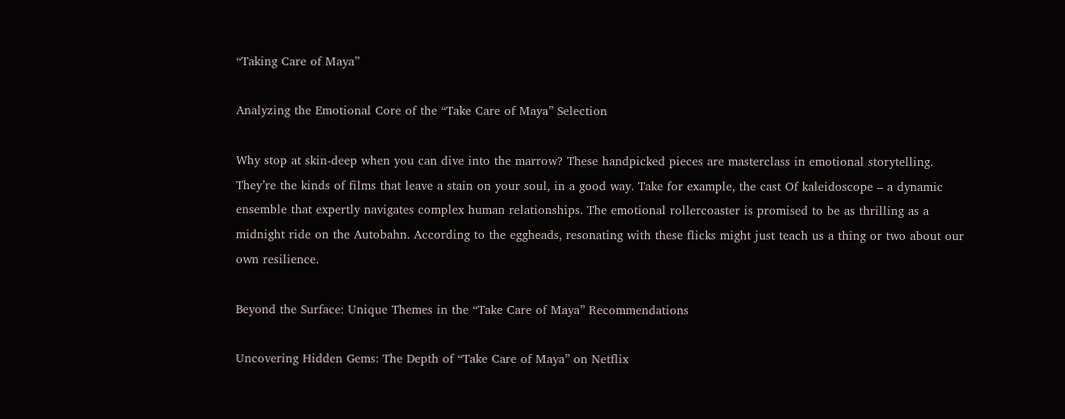“Taking Care of Maya”

Analyzing the Emotional Core of the “Take Care of Maya” Selection

Why stop at skin-deep when you can dive into the marrow? These handpicked pieces are masterclass in emotional storytelling. They’re the kinds of films that leave a stain on your soul, in a good way. Take for example, the cast Of kaleidoscope – a dynamic ensemble that expertly navigates complex human relationships. The emotional rollercoaster is promised to be as thrilling as a midnight ride on the Autobahn. According to the eggheads, resonating with these flicks might just teach us a thing or two about our own resilience.

Beyond the Surface: Unique Themes in the “Take Care of Maya” Recommendations

Uncovering Hidden Gems: The Depth of “Take Care of Maya” on Netflix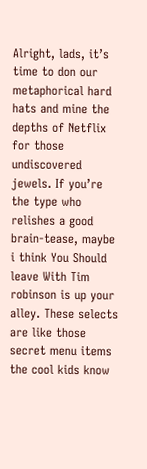Alright, lads, it’s time to don our metaphorical hard hats and mine the depths of Netflix for those undiscovered jewels. If you’re the type who relishes a good brain-tease, maybe i think You Should leave With Tim robinson is up your alley. These selects are like those secret menu items the cool kids know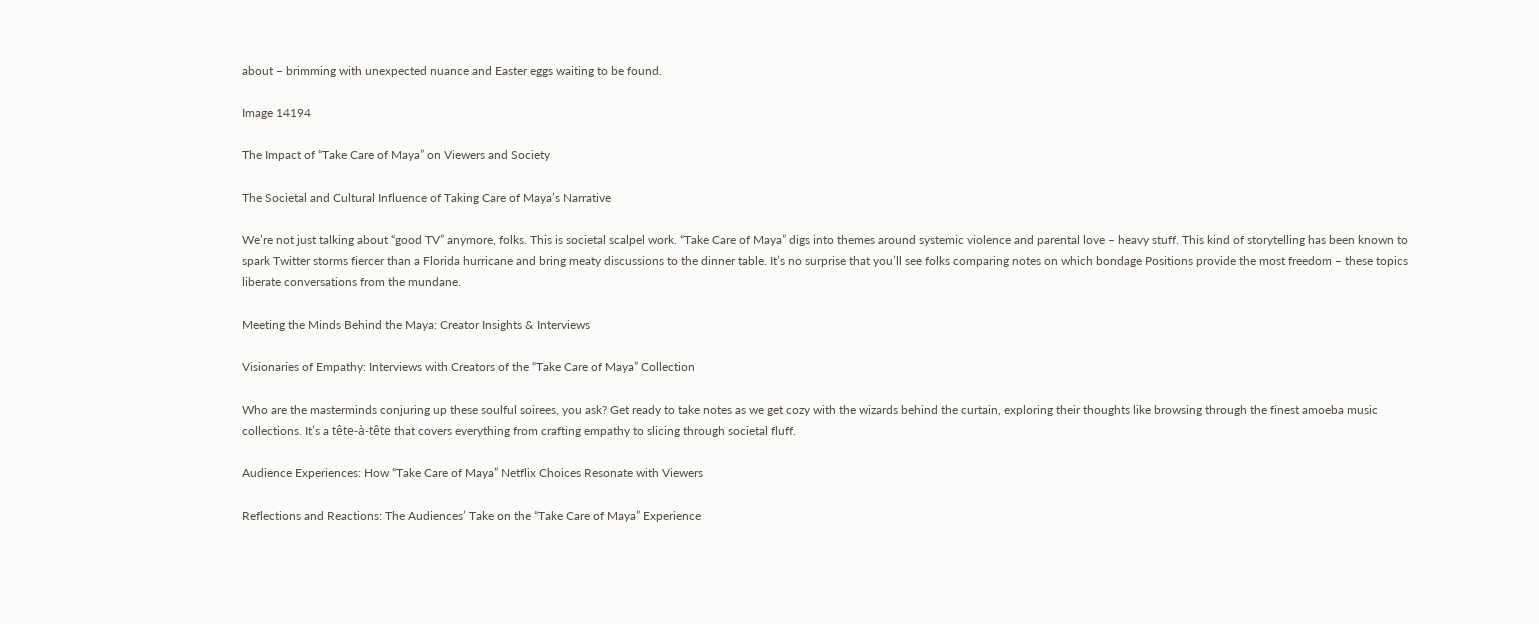about – brimming with unexpected nuance and Easter eggs waiting to be found.

Image 14194

The Impact of “Take Care of Maya” on Viewers and Society

The Societal and Cultural Influence of Taking Care of Maya’s Narrative

We’re not just talking about “good TV” anymore, folks. This is societal scalpel work. “Take Care of Maya” digs into themes around systemic violence and parental love – heavy stuff. This kind of storytelling has been known to spark Twitter storms fiercer than a Florida hurricane and bring meaty discussions to the dinner table. It’s no surprise that you’ll see folks comparing notes on which bondage Positions provide the most freedom – these topics liberate conversations from the mundane.

Meeting the Minds Behind the Maya: Creator Insights & Interviews

Visionaries of Empathy: Interviews with Creators of the “Take Care of Maya” Collection

Who are the masterminds conjuring up these soulful soirees, you ask? Get ready to take notes as we get cozy with the wizards behind the curtain, exploring their thoughts like browsing through the finest amoeba music collections. It’s a tête-à-tête that covers everything from crafting empathy to slicing through societal fluff.

Audience Experiences: How “Take Care of Maya” Netflix Choices Resonate with Viewers

Reflections and Reactions: The Audiences’ Take on the “Take Care of Maya” Experience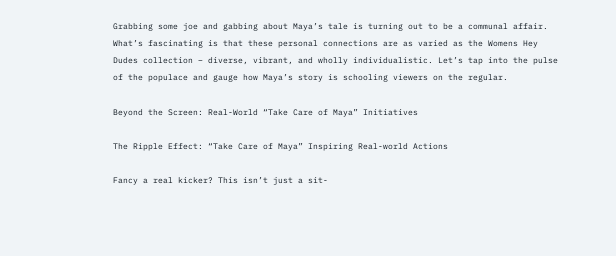Grabbing some joe and gabbing about Maya’s tale is turning out to be a communal affair. What’s fascinating is that these personal connections are as varied as the Womens Hey Dudes collection – diverse, vibrant, and wholly individualistic. Let’s tap into the pulse of the populace and gauge how Maya’s story is schooling viewers on the regular.

Beyond the Screen: Real-World “Take Care of Maya” Initiatives

The Ripple Effect: “Take Care of Maya” Inspiring Real-world Actions

Fancy a real kicker? This isn’t just a sit-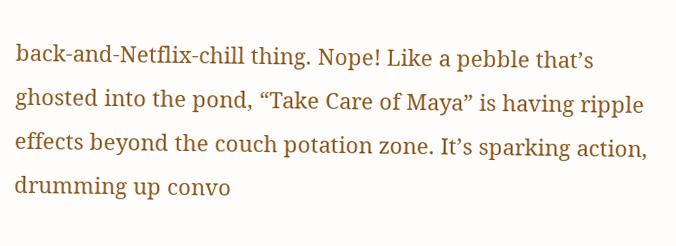back-and-Netflix-chill thing. Nope! Like a pebble that’s ghosted into the pond, “Take Care of Maya” is having ripple effects beyond the couch potation zone. It’s sparking action, drumming up convo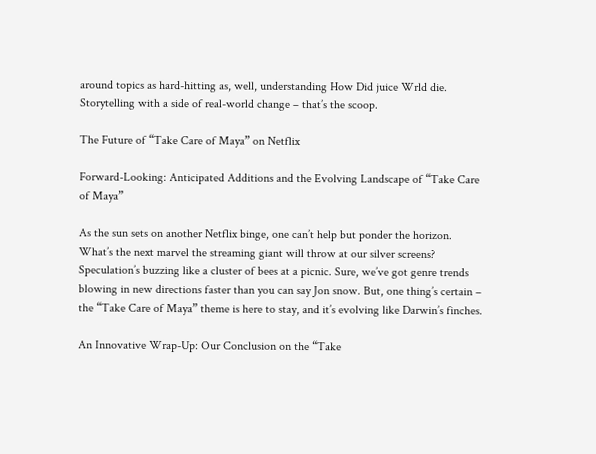around topics as hard-hitting as, well, understanding How Did juice Wrld die. Storytelling with a side of real-world change – that’s the scoop.

The Future of “Take Care of Maya” on Netflix

Forward-Looking: Anticipated Additions and the Evolving Landscape of “Take Care of Maya”

As the sun sets on another Netflix binge, one can’t help but ponder the horizon. What’s the next marvel the streaming giant will throw at our silver screens? Speculation’s buzzing like a cluster of bees at a picnic. Sure, we’ve got genre trends blowing in new directions faster than you can say Jon snow. But, one thing’s certain – the “Take Care of Maya” theme is here to stay, and it’s evolving like Darwin’s finches.

An Innovative Wrap-Up: Our Conclusion on the “Take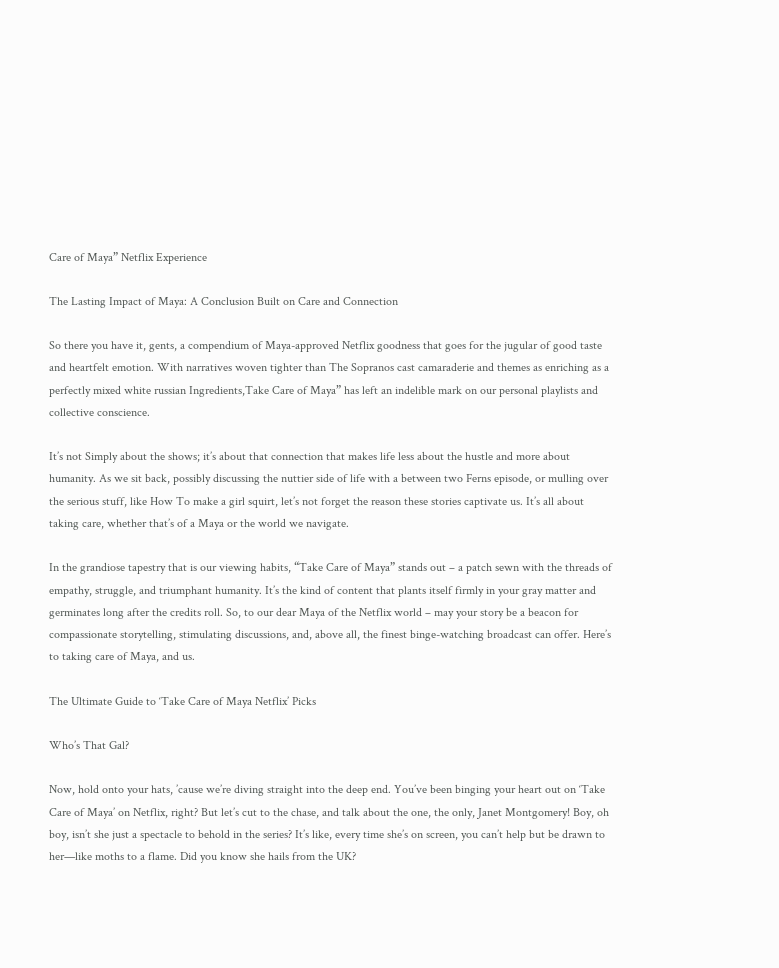Care of Maya” Netflix Experience

The Lasting Impact of Maya: A Conclusion Built on Care and Connection

So there you have it, gents, a compendium of Maya-approved Netflix goodness that goes for the jugular of good taste and heartfelt emotion. With narratives woven tighter than The Sopranos cast camaraderie and themes as enriching as a perfectly mixed white russian Ingredients,Take Care of Maya” has left an indelible mark on our personal playlists and collective conscience.

It’s not Simply about the shows; it’s about that connection that makes life less about the hustle and more about humanity. As we sit back, possibly discussing the nuttier side of life with a between two Ferns episode, or mulling over the serious stuff, like How To make a girl squirt, let’s not forget the reason these stories captivate us. It’s all about taking care, whether that’s of a Maya or the world we navigate.

In the grandiose tapestry that is our viewing habits, “Take Care of Maya” stands out – a patch sewn with the threads of empathy, struggle, and triumphant humanity. It’s the kind of content that plants itself firmly in your gray matter and germinates long after the credits roll. So, to our dear Maya of the Netflix world – may your story be a beacon for compassionate storytelling, stimulating discussions, and, above all, the finest binge-watching broadcast can offer. Here’s to taking care of Maya, and us.

The Ultimate Guide to ‘Take Care of Maya Netflix’ Picks

Who’s That Gal?

Now, hold onto your hats, ’cause we’re diving straight into the deep end. You’ve been binging your heart out on ‘Take Care of Maya’ on Netflix, right? But let’s cut to the chase, and talk about the one, the only, Janet Montgomery! Boy, oh boy, isn’t she just a spectacle to behold in the series? It’s like, every time she’s on screen, you can’t help but be drawn to her—like moths to a flame. Did you know she hails from the UK?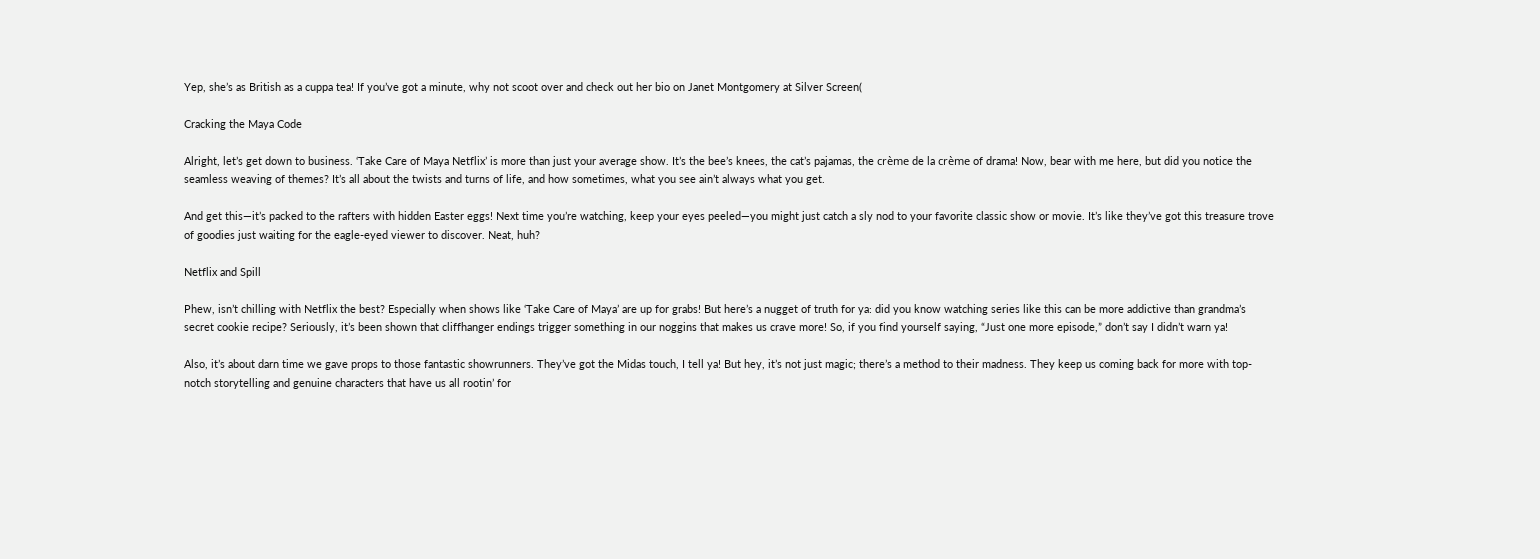Yep, she’s as British as a cuppa tea! If you’ve got a minute, why not scoot over and check out her bio on Janet Montgomery at Silver Screen(

Cracking the Maya Code

Alright, let’s get down to business. ‘Take Care of Maya Netflix’ is more than just your average show. It’s the bee’s knees, the cat’s pajamas, the crème de la crème of drama! Now, bear with me here, but did you notice the seamless weaving of themes? It’s all about the twists and turns of life, and how sometimes, what you see ain’t always what you get.

And get this—it’s packed to the rafters with hidden Easter eggs! Next time you’re watching, keep your eyes peeled—you might just catch a sly nod to your favorite classic show or movie. It’s like they’ve got this treasure trove of goodies just waiting for the eagle-eyed viewer to discover. Neat, huh?

Netflix and Spill

Phew, isn’t chilling with Netflix the best? Especially when shows like ‘Take Care of Maya’ are up for grabs! But here’s a nugget of truth for ya: did you know watching series like this can be more addictive than grandma’s secret cookie recipe? Seriously, it’s been shown that cliffhanger endings trigger something in our noggins that makes us crave more! So, if you find yourself saying, “Just one more episode,” don’t say I didn’t warn ya!

Also, it’s about darn time we gave props to those fantastic showrunners. They’ve got the Midas touch, I tell ya! But hey, it’s not just magic; there’s a method to their madness. They keep us coming back for more with top-notch storytelling and genuine characters that have us all rootin’ for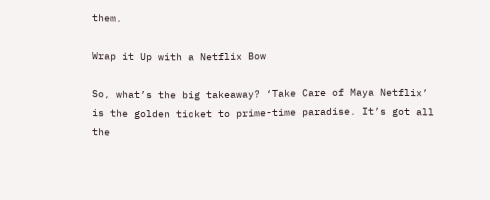them.

Wrap it Up with a Netflix Bow

So, what’s the big takeaway? ‘Take Care of Maya Netflix’ is the golden ticket to prime-time paradise. It’s got all the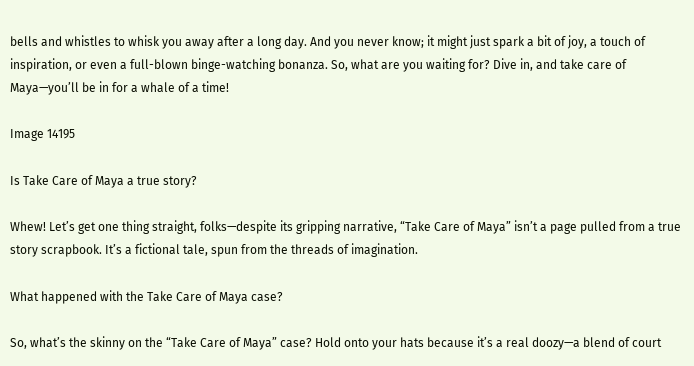bells and whistles to whisk you away after a long day. And you never know; it might just spark a bit of joy, a touch of inspiration, or even a full-blown binge-watching bonanza. So, what are you waiting for? Dive in, and take care of Maya—you’ll be in for a whale of a time!

Image 14195

Is Take Care of Maya a true story?

Whew! Let’s get one thing straight, folks—despite its gripping narrative, “Take Care of Maya” isn’t a page pulled from a true story scrapbook. It’s a fictional tale, spun from the threads of imagination.

What happened with the Take Care of Maya case?

So, what’s the skinny on the “Take Care of Maya” case? Hold onto your hats because it’s a real doozy—a blend of court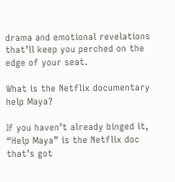drama and emotional revelations that’ll keep you perched on the edge of your seat.

What is the Netflix documentary help Maya?

If you haven’t already binged it, “Help Maya” is the Netflix doc that’s got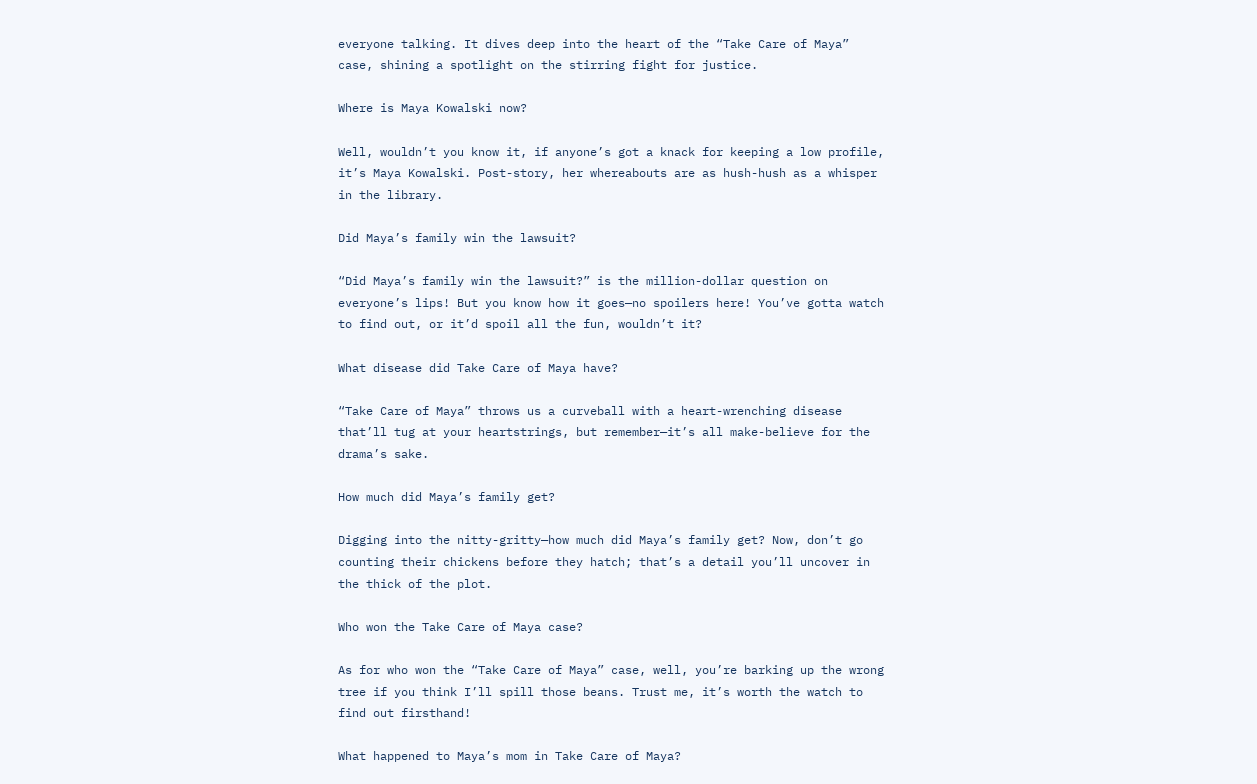everyone talking. It dives deep into the heart of the “Take Care of Maya” case, shining a spotlight on the stirring fight for justice.

Where is Maya Kowalski now?

Well, wouldn’t you know it, if anyone’s got a knack for keeping a low profile, it’s Maya Kowalski. Post-story, her whereabouts are as hush-hush as a whisper in the library.

Did Maya’s family win the lawsuit?

“Did Maya’s family win the lawsuit?” is the million-dollar question on everyone’s lips! But you know how it goes—no spoilers here! You’ve gotta watch to find out, or it’d spoil all the fun, wouldn’t it?

What disease did Take Care of Maya have?

“Take Care of Maya” throws us a curveball with a heart-wrenching disease that’ll tug at your heartstrings, but remember—it’s all make-believe for the drama’s sake.

How much did Maya’s family get?

Digging into the nitty-gritty—how much did Maya’s family get? Now, don’t go counting their chickens before they hatch; that’s a detail you’ll uncover in the thick of the plot.

Who won the Take Care of Maya case?

As for who won the “Take Care of Maya” case, well, you’re barking up the wrong tree if you think I’ll spill those beans. Trust me, it’s worth the watch to find out firsthand!

What happened to Maya’s mom in Take Care of Maya?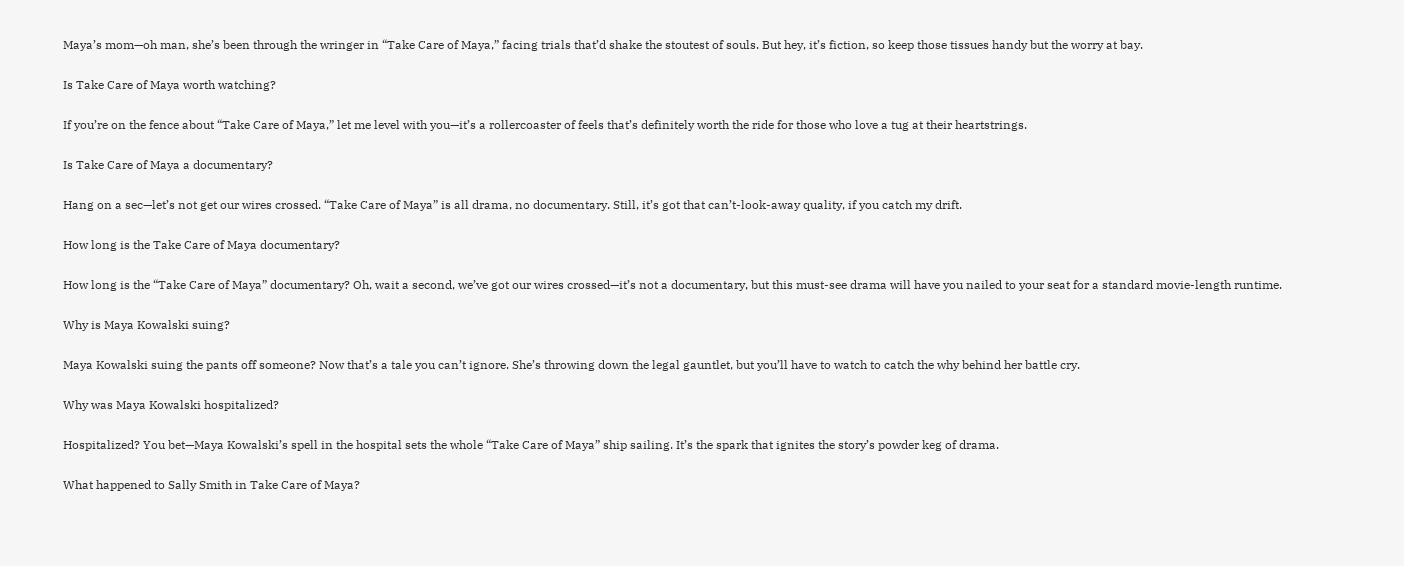Maya’s mom—oh man, she’s been through the wringer in “Take Care of Maya,” facing trials that’d shake the stoutest of souls. But hey, it’s fiction, so keep those tissues handy but the worry at bay.

Is Take Care of Maya worth watching?

If you’re on the fence about “Take Care of Maya,” let me level with you—it’s a rollercoaster of feels that’s definitely worth the ride for those who love a tug at their heartstrings.

Is Take Care of Maya a documentary?

Hang on a sec—let’s not get our wires crossed. “Take Care of Maya” is all drama, no documentary. Still, it’s got that can’t-look-away quality, if you catch my drift.

How long is the Take Care of Maya documentary?

How long is the “Take Care of Maya” documentary? Oh, wait a second, we’ve got our wires crossed—it’s not a documentary, but this must-see drama will have you nailed to your seat for a standard movie-length runtime.

Why is Maya Kowalski suing?

Maya Kowalski suing the pants off someone? Now that’s a tale you can’t ignore. She’s throwing down the legal gauntlet, but you’ll have to watch to catch the why behind her battle cry.

Why was Maya Kowalski hospitalized?

Hospitalized? You bet—Maya Kowalski’s spell in the hospital sets the whole “Take Care of Maya” ship sailing. It’s the spark that ignites the story’s powder keg of drama.

What happened to Sally Smith in Take Care of Maya?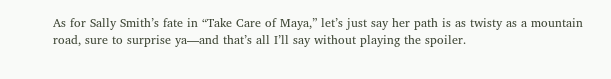As for Sally Smith’s fate in “Take Care of Maya,” let’s just say her path is as twisty as a mountain road, sure to surprise ya—and that’s all I’ll say without playing the spoiler.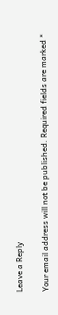Leave a Reply

Your email address will not be published. Required fields are marked *